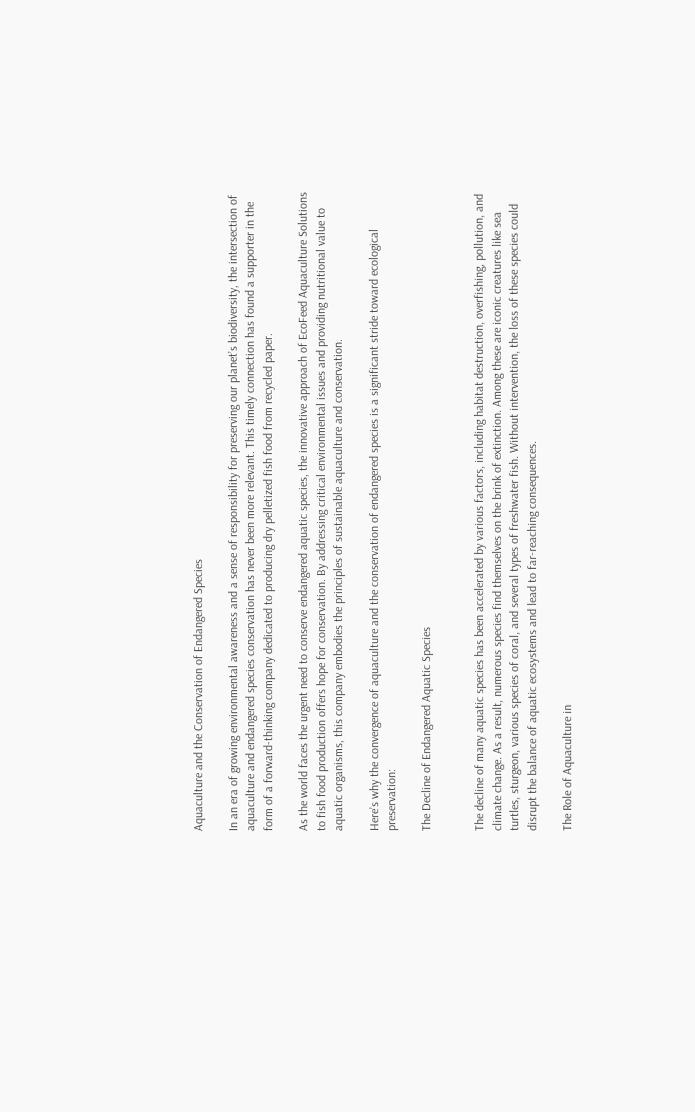Aquaculture and the Conservation of Endangered Species

In an era of growing environmental awareness and a sense of responsibility for preserving our planet’s biodiversity, the intersection of aquaculture and endangered species conservation has never been more relevant. This timely connection has found a supporter in the form of a forward-thinking company dedicated to producing dry pelletized fish food from recycled paper.

As the world faces the urgent need to conserve endangered aquatic species, the innovative approach of EcoFeed Aquaculture Solutions to fish food production offers hope for conservation. By addressing critical environmental issues and providing nutritional value to aquatic organisms, this company embodies the principles of sustainable aquaculture and conservation.

Here’s why the convergence of aquaculture and the conservation of endangered species is a significant stride toward ecological preservation:

The Decline of Endangered Aquatic Species


The decline of many aquatic species has been accelerated by various factors, including habitat destruction, overfishing, pollution, and climate change. As a result, numerous species find themselves on the brink of extinction. Among these are iconic creatures like sea turtles, sturgeon, various species of coral, and several types of freshwater fish. Without intervention, the loss of these species could disrupt the balance of aquatic ecosystems and lead to far-reaching consequences.

The Role of Aquaculture in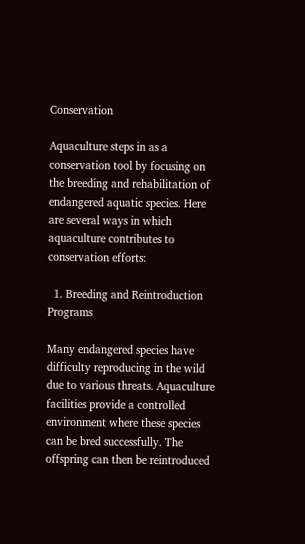Conservation

Aquaculture steps in as a conservation tool by focusing on the breeding and rehabilitation of endangered aquatic species. Here are several ways in which aquaculture contributes to conservation efforts:

  1. Breeding and Reintroduction Programs

Many endangered species have difficulty reproducing in the wild due to various threats. Aquaculture facilities provide a controlled environment where these species can be bred successfully. The offspring can then be reintroduced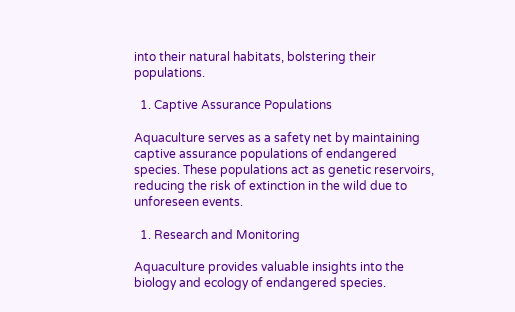into their natural habitats, bolstering their populations.

  1. Captive Assurance Populations

Aquaculture serves as a safety net by maintaining captive assurance populations of endangered species. These populations act as genetic reservoirs, reducing the risk of extinction in the wild due to unforeseen events.

  1. Research and Monitoring

Aquaculture provides valuable insights into the biology and ecology of endangered species.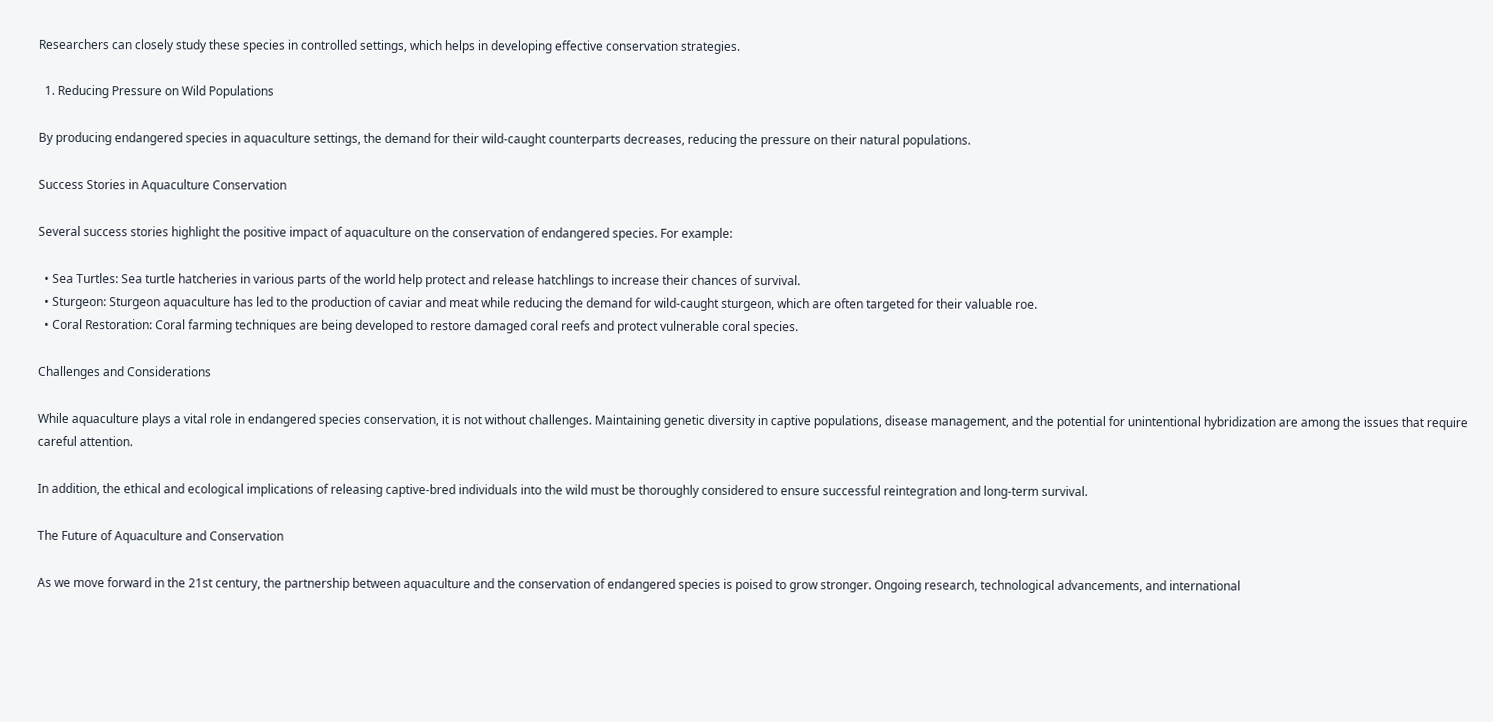Researchers can closely study these species in controlled settings, which helps in developing effective conservation strategies.

  1. Reducing Pressure on Wild Populations

By producing endangered species in aquaculture settings, the demand for their wild-caught counterparts decreases, reducing the pressure on their natural populations.

Success Stories in Aquaculture Conservation

Several success stories highlight the positive impact of aquaculture on the conservation of endangered species. For example:

  • Sea Turtles: Sea turtle hatcheries in various parts of the world help protect and release hatchlings to increase their chances of survival.
  • Sturgeon: Sturgeon aquaculture has led to the production of caviar and meat while reducing the demand for wild-caught sturgeon, which are often targeted for their valuable roe.
  • Coral Restoration: Coral farming techniques are being developed to restore damaged coral reefs and protect vulnerable coral species.

Challenges and Considerations

While aquaculture plays a vital role in endangered species conservation, it is not without challenges. Maintaining genetic diversity in captive populations, disease management, and the potential for unintentional hybridization are among the issues that require careful attention.

In addition, the ethical and ecological implications of releasing captive-bred individuals into the wild must be thoroughly considered to ensure successful reintegration and long-term survival.

The Future of Aquaculture and Conservation

As we move forward in the 21st century, the partnership between aquaculture and the conservation of endangered species is poised to grow stronger. Ongoing research, technological advancements, and international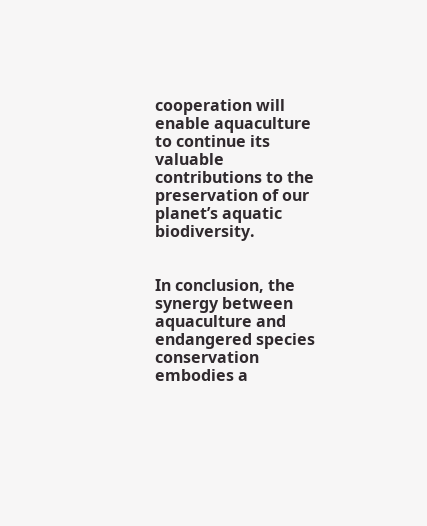cooperation will enable aquaculture to continue its valuable contributions to the preservation of our planet’s aquatic biodiversity.


In conclusion, the synergy between aquaculture and endangered species conservation embodies a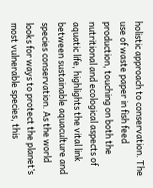holistic approach to conservation. The use of waste paper in fish feed production, touching on both the nutritional and ecological aspects of aquatic life, highlights the vital link between sustainable aquaculture and species conservation. As the world looks for ways to protect the planet’s most vulnerable species, this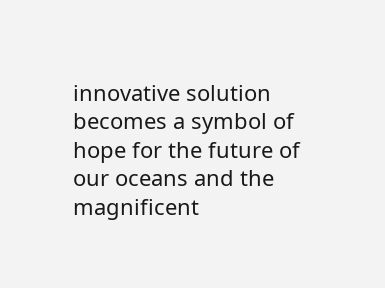innovative solution becomes a symbol of hope for the future of our oceans and the magnificent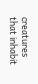creatures that inhabit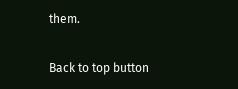them.

Back to top button